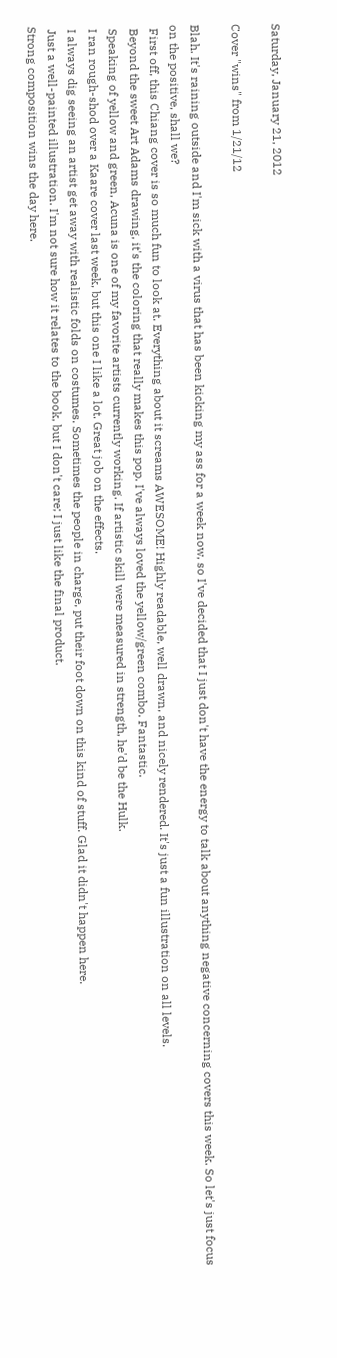Saturday, January 21, 2012

Cover "wins" from 1/21/12

Blah. It's raining outside and I'm sick with a virus that has been kicking my ass for a week now, so I've decided that I just don't have the energy to talk about anything negative concerning covers this week. So let's just focus on the positive, shall we?
 First off, this Chiang cover is so much fun to look at. Everything about it screams AWESOME! Highly readable, well drawn, and nicely rendered. It's just a fun illustration on all levels.
 Beyond the sweet Art Adams drawing, it's the coloring that really makes this pop. I've always loved the yellow/green combo. Fantastic.
 Speaking of yellow and green, Acuna is one of my favorite artists currently working. If artistic skill were measured in strength, he'd be the Hulk.
 I ran rough-shod over a Kaare cover last week, but this one I like a lot. Great job on the effects.
 I always dig seeing an artist get away with realistic folds on costumes. Sometimes the people in charge, put their foot down on this kind of stuff. Glad it didn't happen here.
 Just a well-painted illustration. I'm not sure how it relates to the book, but I don't care; I just like the final product.
Strong composition wins the day here.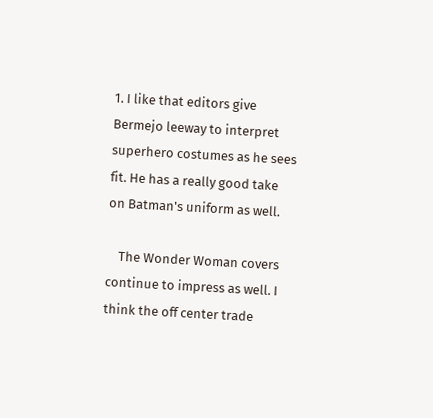1. I like that editors give Bermejo leeway to interpret superhero costumes as he sees fit. He has a really good take on Batman's uniform as well.

    The Wonder Woman covers continue to impress as well. I think the off center trade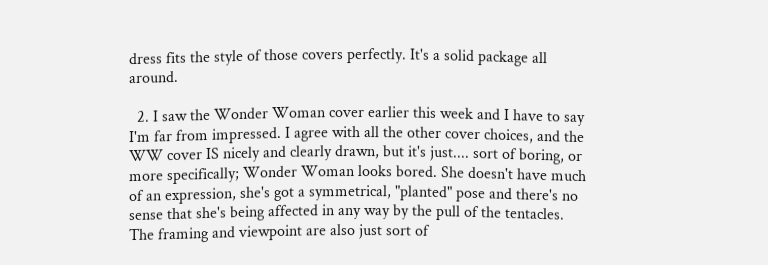dress fits the style of those covers perfectly. It's a solid package all around.

  2. I saw the Wonder Woman cover earlier this week and I have to say I'm far from impressed. I agree with all the other cover choices, and the WW cover IS nicely and clearly drawn, but it's just.... sort of boring, or more specifically; Wonder Woman looks bored. She doesn't have much of an expression, she's got a symmetrical, "planted" pose and there's no sense that she's being affected in any way by the pull of the tentacles. The framing and viewpoint are also just sort of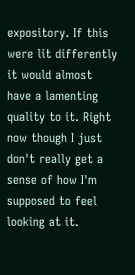expository. If this were lit differently it would almost have a lamenting quality to it. Right now though I just don't really get a sense of how I'm supposed to feel looking at it.